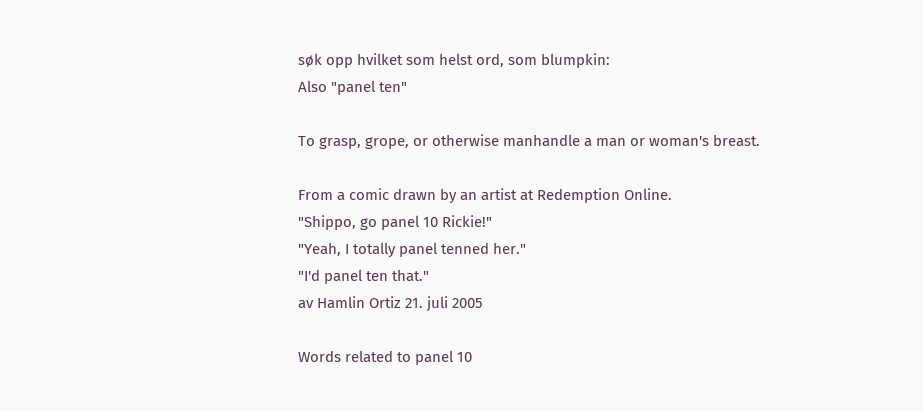søk opp hvilket som helst ord, som blumpkin:
Also "panel ten"

To grasp, grope, or otherwise manhandle a man or woman's breast.

From a comic drawn by an artist at Redemption Online.
"Shippo, go panel 10 Rickie!"
"Yeah, I totally panel tenned her."
"I'd panel ten that."
av Hamlin Ortiz 21. juli 2005

Words related to panel 10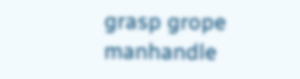grasp grope manhandle